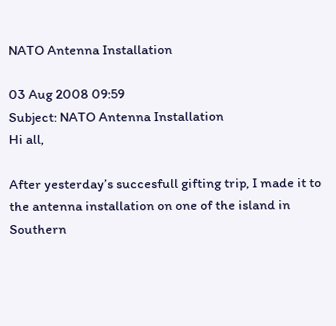NATO Antenna Installation

03 Aug 2008 09:59
Subject: NATO Antenna Installation
Hi all,

After yesterday’s succesfull gifting trip, I made it to the antenna installation on one of the island in Southern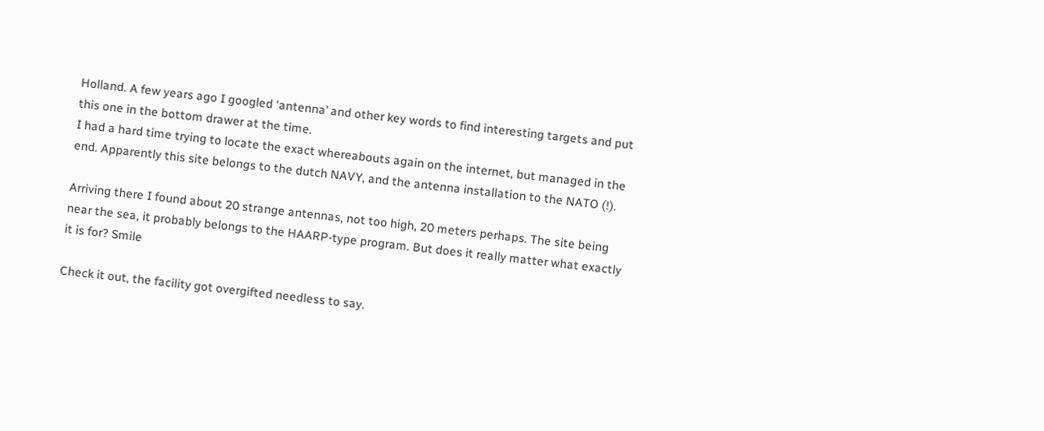Holland. A few years ago I googled ‘antenna’ and other key words to find interesting targets and put this one in the bottom drawer at the time.
I had a hard time trying to locate the exact whereabouts again on the internet, but managed in the end. Apparently this site belongs to the dutch NAVY, and the antenna installation to the NATO (!).

Arriving there I found about 20 strange antennas, not too high, 20 meters perhaps. The site being near the sea, it probably belongs to the HAARP-type program. But does it really matter what exactly it is for? Smile

Check it out, the facility got overgifted needless to say.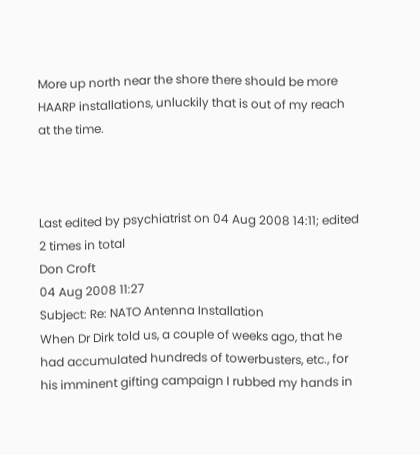More up north near the shore there should be more HAARP installations, unluckily that is out of my reach at the time.



Last edited by psychiatrist on 04 Aug 2008 14:11; edited 2 times in total
Don Croft
04 Aug 2008 11:27
Subject: Re: NATO Antenna Installation
When Dr Dirk told us, a couple of weeks ago, that he had accumulated hundreds of towerbusters, etc., for his imminent gifting campaign I rubbed my hands in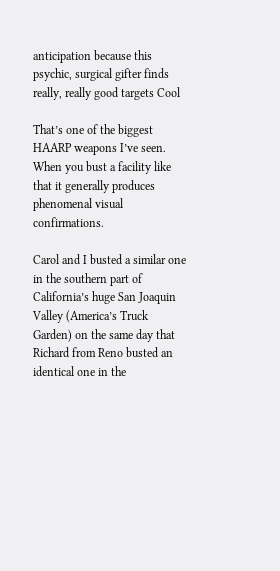anticipation because this psychic, surgical gifter finds really, really good targets Cool

That’s one of the biggest HAARP weapons I’ve seen. When you bust a facility like that it generally produces phenomenal visual confirmations.

Carol and I busted a similar one in the southern part of California’s huge San Joaquin Valley (America’s Truck Garden) on the same day that Richard from Reno busted an identical one in the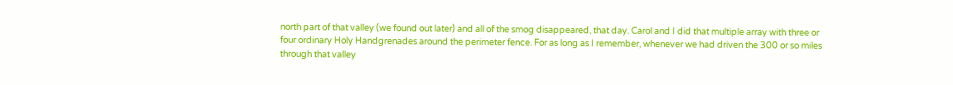north part of that valley (we found out later) and all of the smog disappeared, that day. Carol and I did that multiple array with three or four ordinary Holy Handgrenades around the perimeter fence. For as long as I remember, whenever we had driven the 300 or so miles through that valley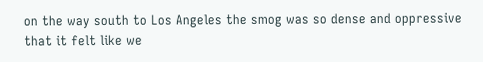on the way south to Los Angeles the smog was so dense and oppressive that it felt like we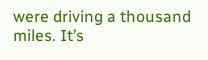were driving a thousand miles. It’s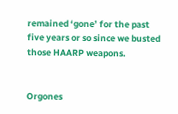remained ‘gone’ for the past five years or so since we busted those HAARP weapons.


Orgones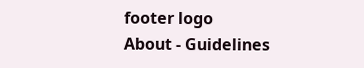footer logo
About - Guidelines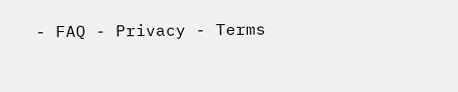- FAQ - Privacy - Terms